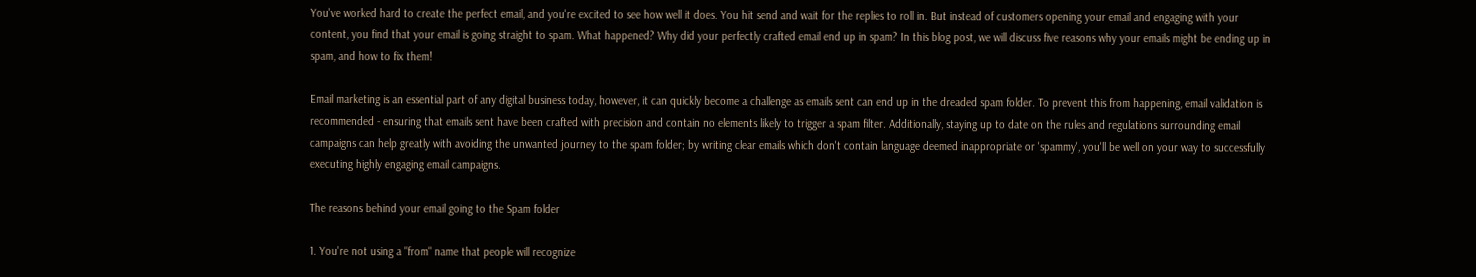You've worked hard to create the perfect email, and you're excited to see how well it does. You hit send and wait for the replies to roll in. But instead of customers opening your email and engaging with your content, you find that your email is going straight to spam. What happened? Why did your perfectly crafted email end up in spam? In this blog post, we will discuss five reasons why your emails might be ending up in spam, and how to fix them!

Email marketing is an essential part of any digital business today, however, it can quickly become a challenge as emails sent can end up in the dreaded spam folder. To prevent this from happening, email validation is recommended - ensuring that emails sent have been crafted with precision and contain no elements likely to trigger a spam filter. Additionally, staying up to date on the rules and regulations surrounding email campaigns can help greatly with avoiding the unwanted journey to the spam folder; by writing clear emails which don't contain language deemed inappropriate or 'spammy', you'll be well on your way to successfully executing highly engaging email campaigns.

The reasons behind your email going to the Spam folder

1. You're not using a "from" name that people will recognize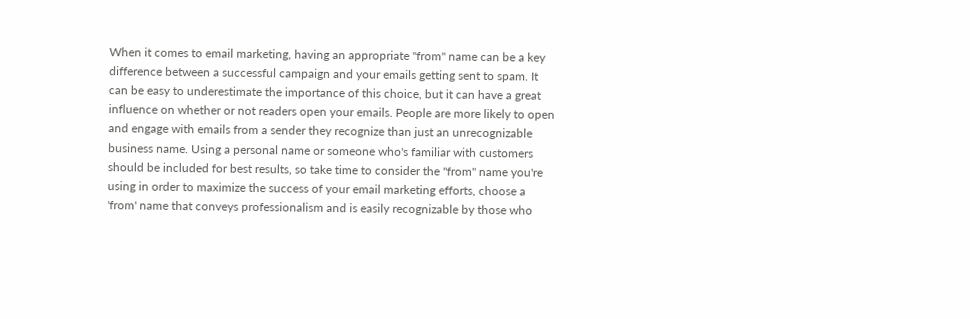When it comes to email marketing, having an appropriate "from" name can be a key difference between a successful campaign and your emails getting sent to spam. It can be easy to underestimate the importance of this choice, but it can have a great influence on whether or not readers open your emails. People are more likely to open and engage with emails from a sender they recognize than just an unrecognizable business name. Using a personal name or someone who's familiar with customers should be included for best results, so take time to consider the "from" name you're using in order to maximize the success of your email marketing efforts, choose a 'from' name that conveys professionalism and is easily recognizable by those who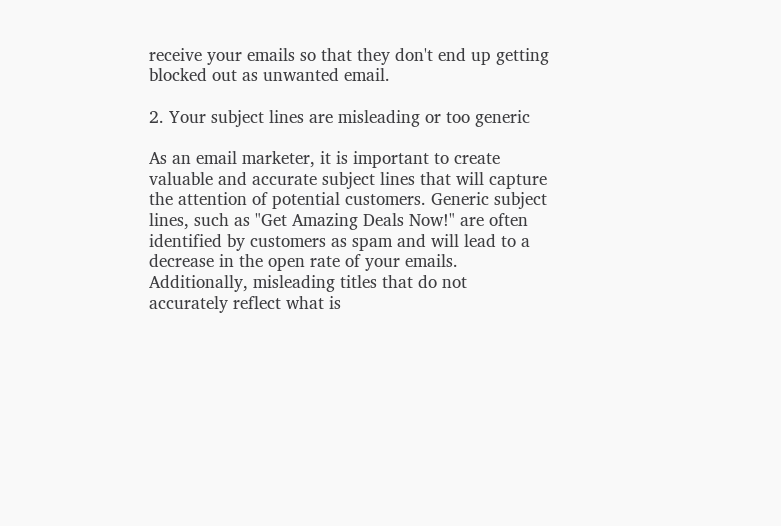receive your emails so that they don't end up getting blocked out as unwanted email.

2. Your subject lines are misleading or too generic

As an email marketer, it is important to create valuable and accurate subject lines that will capture the attention of potential customers. Generic subject lines, such as "Get Amazing Deals Now!" are often identified by customers as spam and will lead to a decrease in the open rate of your emails. Additionally, misleading titles that do not accurately reflect what is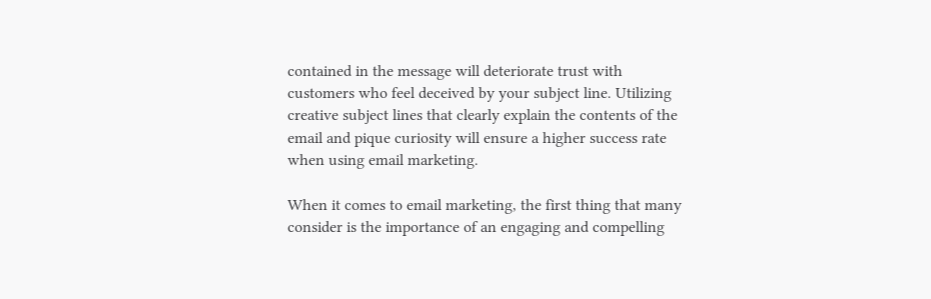contained in the message will deteriorate trust with customers who feel deceived by your subject line. Utilizing creative subject lines that clearly explain the contents of the email and pique curiosity will ensure a higher success rate when using email marketing.

When it comes to email marketing, the first thing that many consider is the importance of an engaging and compelling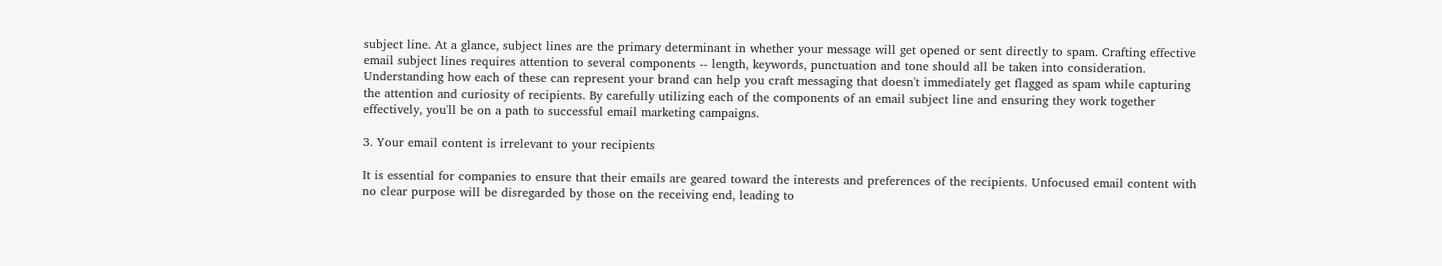subject line. At a glance, subject lines are the primary determinant in whether your message will get opened or sent directly to spam. Crafting effective email subject lines requires attention to several components -- length, keywords, punctuation and tone should all be taken into consideration. Understanding how each of these can represent your brand can help you craft messaging that doesn't immediately get flagged as spam while capturing the attention and curiosity of recipients. By carefully utilizing each of the components of an email subject line and ensuring they work together effectively, you'll be on a path to successful email marketing campaigns.

3. Your email content is irrelevant to your recipients

It is essential for companies to ensure that their emails are geared toward the interests and preferences of the recipients. Unfocused email content with no clear purpose will be disregarded by those on the receiving end, leading to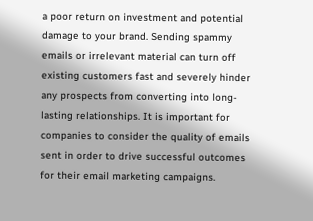a poor return on investment and potential damage to your brand. Sending spammy emails or irrelevant material can turn off existing customers fast and severely hinder any prospects from converting into long-lasting relationships. It is important for companies to consider the quality of emails sent in order to drive successful outcomes for their email marketing campaigns.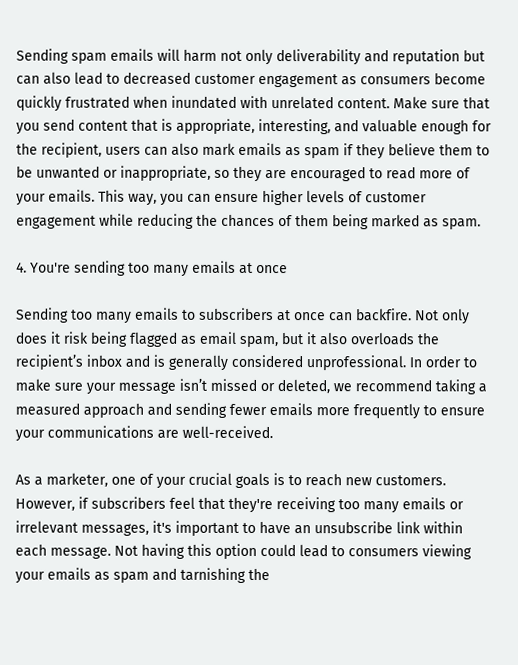Sending spam emails will harm not only deliverability and reputation but can also lead to decreased customer engagement as consumers become quickly frustrated when inundated with unrelated content. Make sure that you send content that is appropriate, interesting, and valuable enough for the recipient, users can also mark emails as spam if they believe them to be unwanted or inappropriate, so they are encouraged to read more of your emails. This way, you can ensure higher levels of customer engagement while reducing the chances of them being marked as spam.

4. You're sending too many emails at once

Sending too many emails to subscribers at once can backfire. Not only does it risk being flagged as email spam, but it also overloads the recipient’s inbox and is generally considered unprofessional. In order to make sure your message isn’t missed or deleted, we recommend taking a measured approach and sending fewer emails more frequently to ensure your communications are well-received.

As a marketer, one of your crucial goals is to reach new customers. However, if subscribers feel that they're receiving too many emails or irrelevant messages, it's important to have an unsubscribe link within each message. Not having this option could lead to consumers viewing your emails as spam and tarnishing the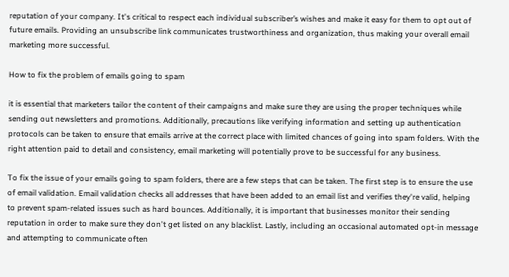reputation of your company. It's critical to respect each individual subscriber’s wishes and make it easy for them to opt out of future emails. Providing an unsubscribe link communicates trustworthiness and organization, thus making your overall email marketing more successful.

How to fix the problem of emails going to spam

it is essential that marketers tailor the content of their campaigns and make sure they are using the proper techniques while sending out newsletters and promotions. Additionally, precautions like verifying information and setting up authentication protocols can be taken to ensure that emails arrive at the correct place with limited chances of going into spam folders. With the right attention paid to detail and consistency, email marketing will potentially prove to be successful for any business.

To fix the issue of your emails going to spam folders, there are a few steps that can be taken. The first step is to ensure the use of email validation. Email validation checks all addresses that have been added to an email list and verifies they're valid, helping to prevent spam-related issues such as hard bounces. Additionally, it is important that businesses monitor their sending reputation in order to make sure they don't get listed on any blacklist. Lastly, including an occasional automated opt-in message and attempting to communicate often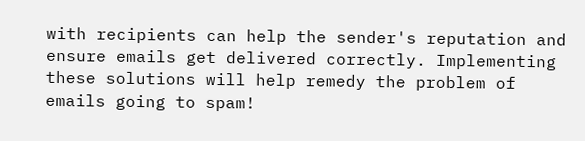with recipients can help the sender's reputation and ensure emails get delivered correctly. Implementing these solutions will help remedy the problem of emails going to spam!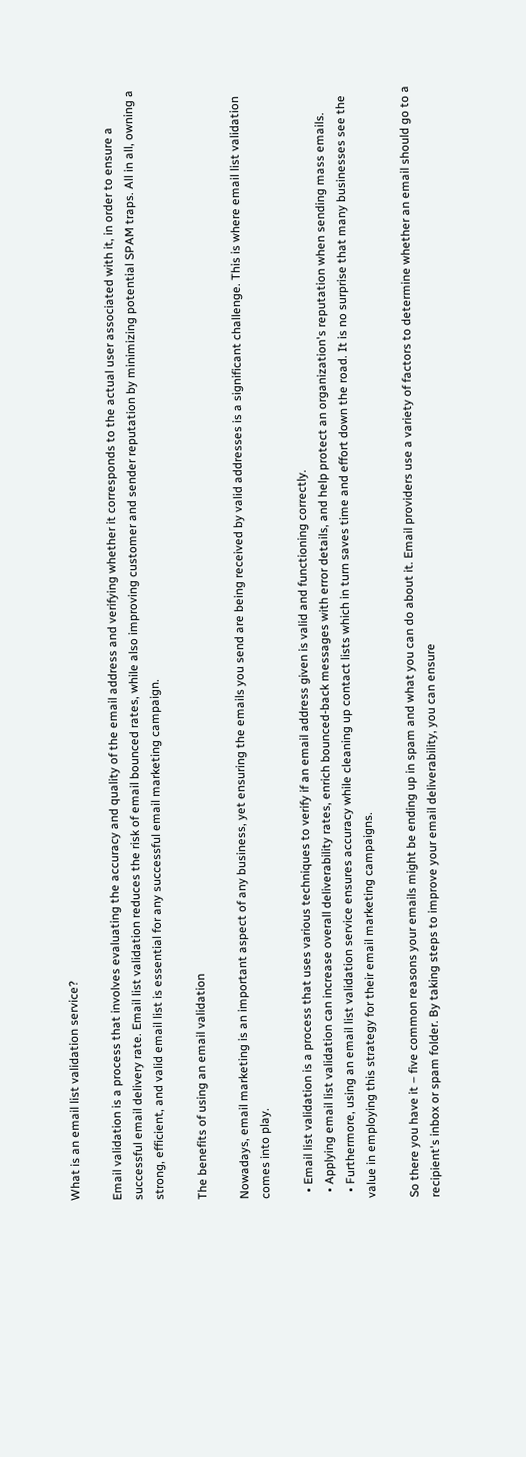What is an email list validation service?

Email validation is a process that involves evaluating the accuracy and quality of the email address and verifying whether it corresponds to the actual user associated with it, in order to ensure a successful email delivery rate. Email list validation reduces the risk of email bounced rates, while also improving customer and sender reputation by minimizing potential SPAM traps. All in all, owning a strong, efficient, and valid email list is essential for any successful email marketing campaign.

The benefits of using an email validation

Nowadays, email marketing is an important aspect of any business, yet ensuring the emails you send are being received by valid addresses is a significant challenge. This is where email list validation comes into play.

  • Email list validation is a process that uses various techniques to verify if an email address given is valid and functioning correctly.
  • Applying email list validation can increase overall deliverability rates, enrich bounced-back messages with error details, and help protect an organization's reputation when sending mass emails.
  • Furthermore, using an email list validation service ensures accuracy while cleaning up contact lists which in turn saves time and effort down the road. It is no surprise that many businesses see the value in employing this strategy for their email marketing campaigns.

So there you have it – five common reasons your emails might be ending up in spam and what you can do about it. Email providers use a variety of factors to determine whether an email should go to a recipient's inbox or spam folder. By taking steps to improve your email deliverability, you can ensure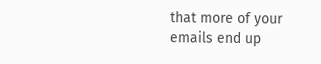that more of your emails end up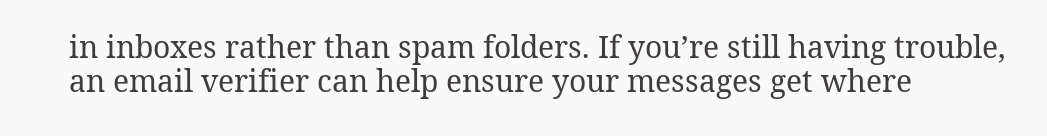in inboxes rather than spam folders. If you’re still having trouble, an email verifier can help ensure your messages get where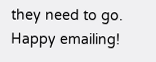they need to go. Happy emailing!